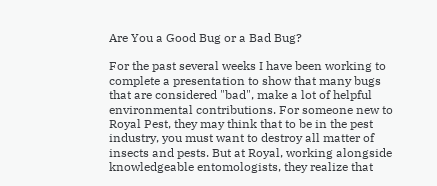Are You a Good Bug or a Bad Bug?

For the past several weeks I have been working to complete a presentation to show that many bugs that are considered "bad", make a lot of helpful environmental contributions. For someone new to Royal Pest, they may think that to be in the pest industry, you must want to destroy all matter of insects and pests. But at Royal, working alongside knowledgeable entomologists, they realize that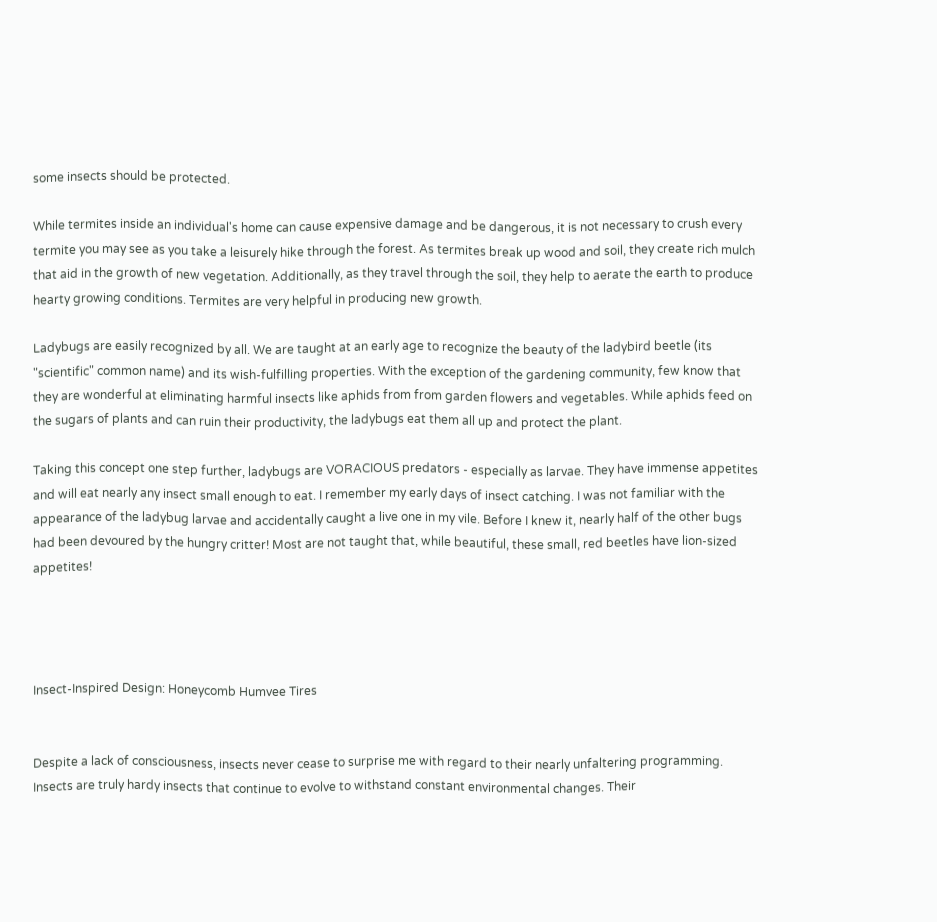some insects should be protected.

While termites inside an individual's home can cause expensive damage and be dangerous, it is not necessary to crush every termite you may see as you take a leisurely hike through the forest. As termites break up wood and soil, they create rich mulch that aid in the growth of new vegetation. Additionally, as they travel through the soil, they help to aerate the earth to produce hearty growing conditions. Termites are very helpful in producing new growth.

Ladybugs are easily recognized by all. We are taught at an early age to recognize the beauty of the ladybird beetle (its "scientific" common name) and its wish-fulfilling properties. With the exception of the gardening community, few know that they are wonderful at eliminating harmful insects like aphids from from garden flowers and vegetables. While aphids feed on the sugars of plants and can ruin their productivity, the ladybugs eat them all up and protect the plant.

Taking this concept one step further, ladybugs are VORACIOUS predators - especially as larvae. They have immense appetites and will eat nearly any insect small enough to eat. I remember my early days of insect catching. I was not familiar with the appearance of the ladybug larvae and accidentally caught a live one in my vile. Before I knew it, nearly half of the other bugs had been devoured by the hungry critter! Most are not taught that, while beautiful, these small, red beetles have lion-sized appetites!




Insect-Inspired Design: Honeycomb Humvee Tires


Despite a lack of consciousness, insects never cease to surprise me with regard to their nearly unfaltering programming. Insects are truly hardy insects that continue to evolve to withstand constant environmental changes. Their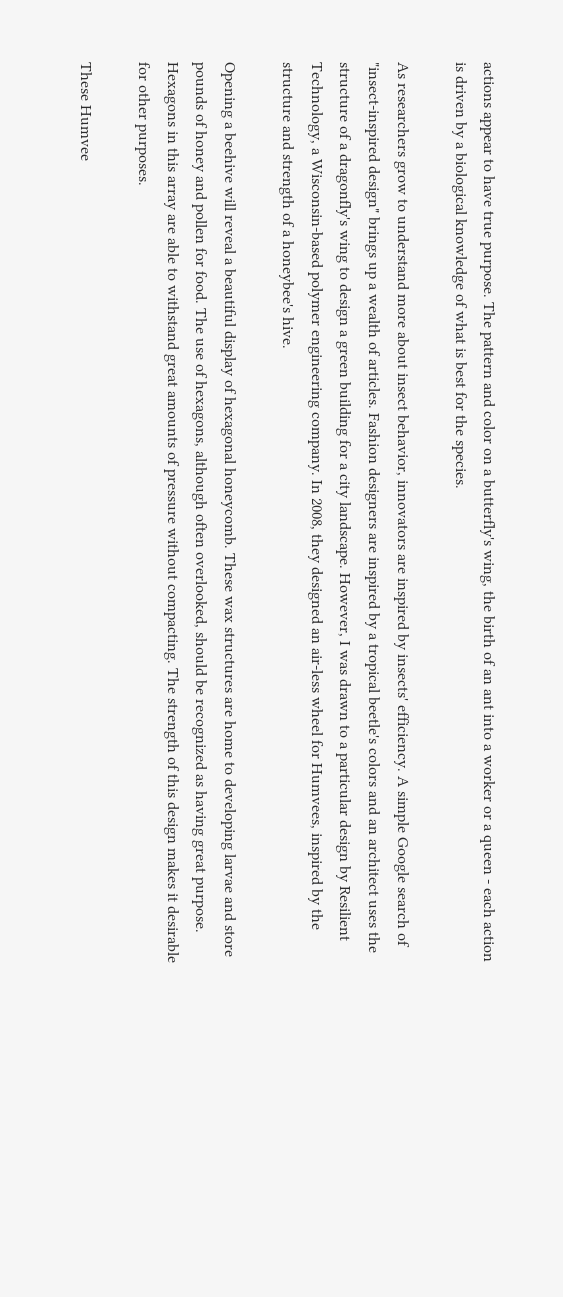actions appear to have true purpose. The pattern and color on a butterfly's wing, the birth of an ant into a worker or a queen - each action is driven by a biological knowledge of what is best for the species.

As researchers grow to understand more about insect behavior, innovators are inspired by insects' efficiency. A simple Google search of "insect-inspired design" brings up a wealth of articles. Fashion designers are inspired by a tropical beetle's colors and an architect uses the structure of a dragonfly's wing to design a green building for a city landscape. However, I was drawn to a particular design by Resilient Technology, a Wisconsin-based polymer engineering company. In 2008, they designed an air-less wheel for Humvees, inspired by the structure and strength of a honeybee's hive.

Opening a beehive will reveal a beautiful display of hexagonal honeycomb. These wax structures are home to developing larvae and store pounds of honey and pollen for food. The use of hexagons, although often overlooked, should be recognized as having great purpose. Hexagons in this array are able to withstand great amounts of pressure without compacting. The strength of this design makes it desirable for other purposes.

These Humvee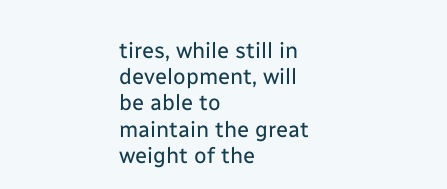tires, while still in development, will be able to maintain the great weight of the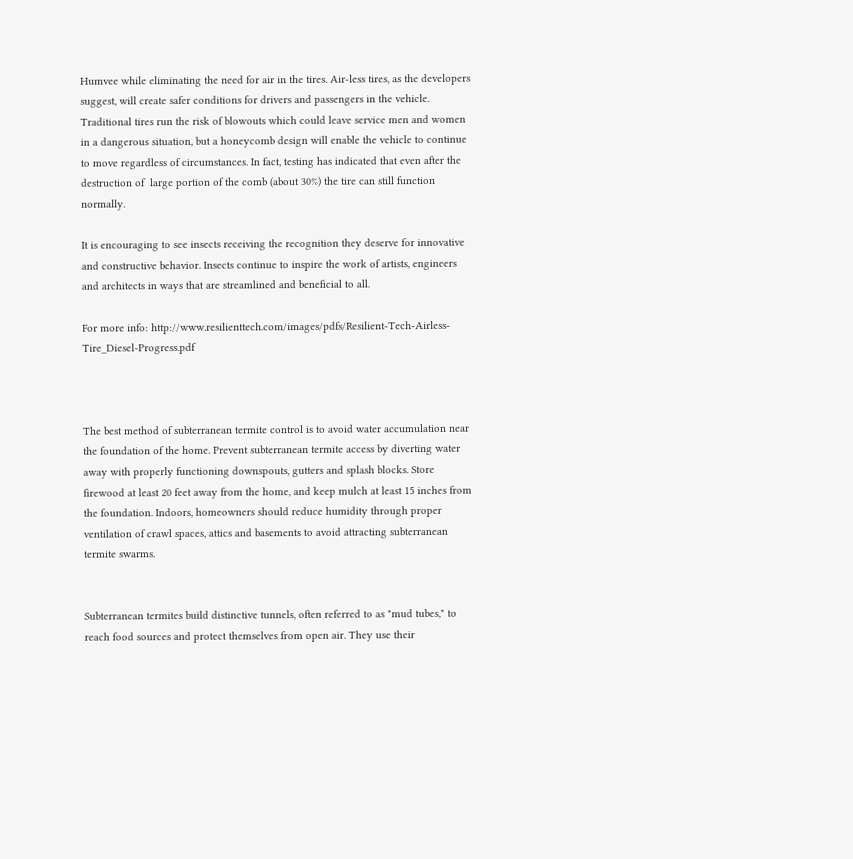Humvee while eliminating the need for air in the tires. Air-less tires, as the developers suggest, will create safer conditions for drivers and passengers in the vehicle. Traditional tires run the risk of blowouts which could leave service men and women in a dangerous situation, but a honeycomb design will enable the vehicle to continue to move regardless of circumstances. In fact, testing has indicated that even after the destruction of  large portion of the comb (about 30%) the tire can still function normally.

It is encouraging to see insects receiving the recognition they deserve for innovative and constructive behavior. Insects continue to inspire the work of artists, engineers and architects in ways that are streamlined and beneficial to all.

For more info: http://www.resilienttech.com/images/pdfs/Resilient-Tech-Airless-Tire_Diesel-Progress.pdf



The best method of subterranean termite control is to avoid water accumulation near the foundation of the home. Prevent subterranean termite access by diverting water away with properly functioning downspouts, gutters and splash blocks. Store firewood at least 20 feet away from the home, and keep mulch at least 15 inches from the foundation. Indoors, homeowners should reduce humidity through proper ventilation of crawl spaces, attics and basements to avoid attracting subterranean termite swarms.


Subterranean termites build distinctive tunnels, often referred to as "mud tubes," to reach food sources and protect themselves from open air. They use their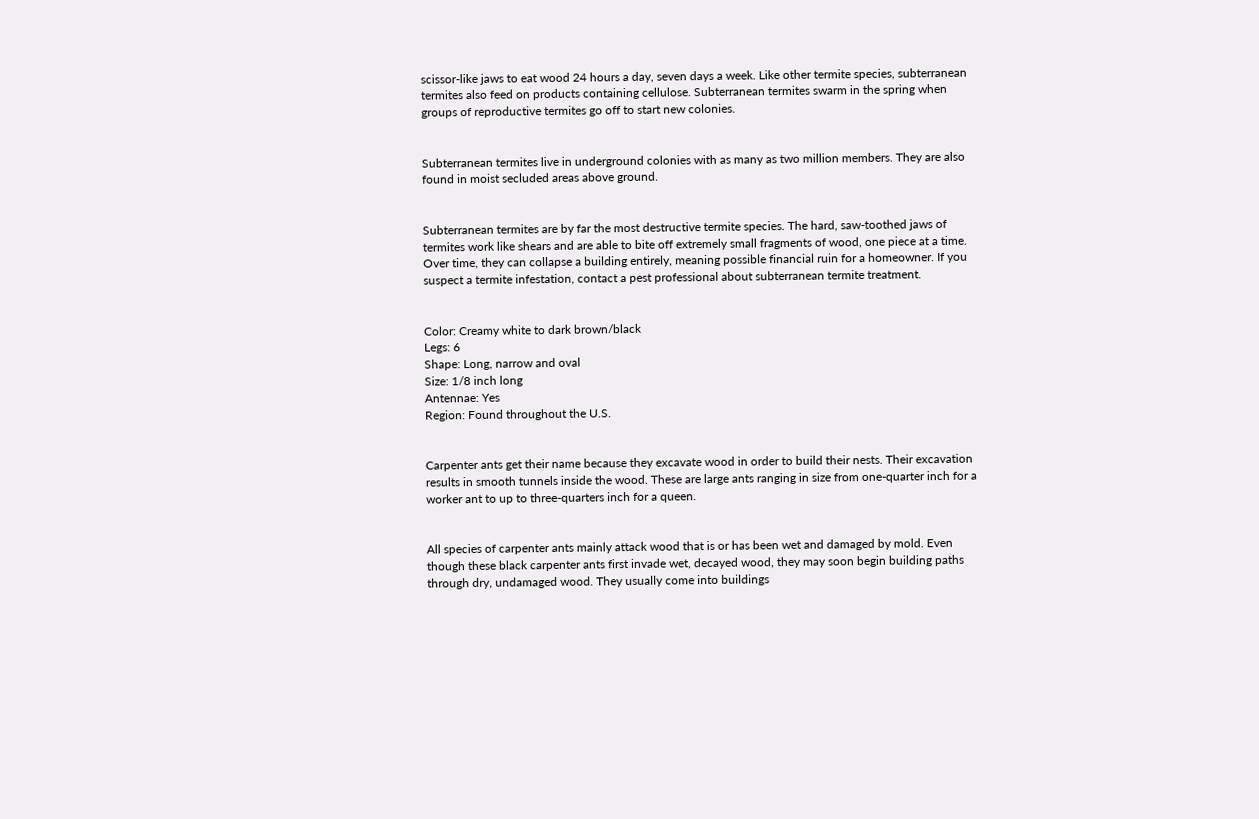scissor-like jaws to eat wood 24 hours a day, seven days a week. Like other termite species, subterranean termites also feed on products containing cellulose. Subterranean termites swarm in the spring when groups of reproductive termites go off to start new colonies.


Subterranean termites live in underground colonies with as many as two million members. They are also found in moist secluded areas above ground.


Subterranean termites are by far the most destructive termite species. The hard, saw-toothed jaws of termites work like shears and are able to bite off extremely small fragments of wood, one piece at a time. Over time, they can collapse a building entirely, meaning possible financial ruin for a homeowner. If you suspect a termite infestation, contact a pest professional about subterranean termite treatment.


Color: Creamy white to dark brown/black
Legs: 6
Shape: Long, narrow and oval
Size: 1/8 inch long
Antennae: Yes
Region: Found throughout the U.S.


Carpenter ants get their name because they excavate wood in order to build their nests. Their excavation results in smooth tunnels inside the wood. These are large ants ranging in size from one-quarter inch for a worker ant to up to three-quarters inch for a queen.


All species of carpenter ants mainly attack wood that is or has been wet and damaged by mold. Even though these black carpenter ants first invade wet, decayed wood, they may soon begin building paths through dry, undamaged wood. They usually come into buildings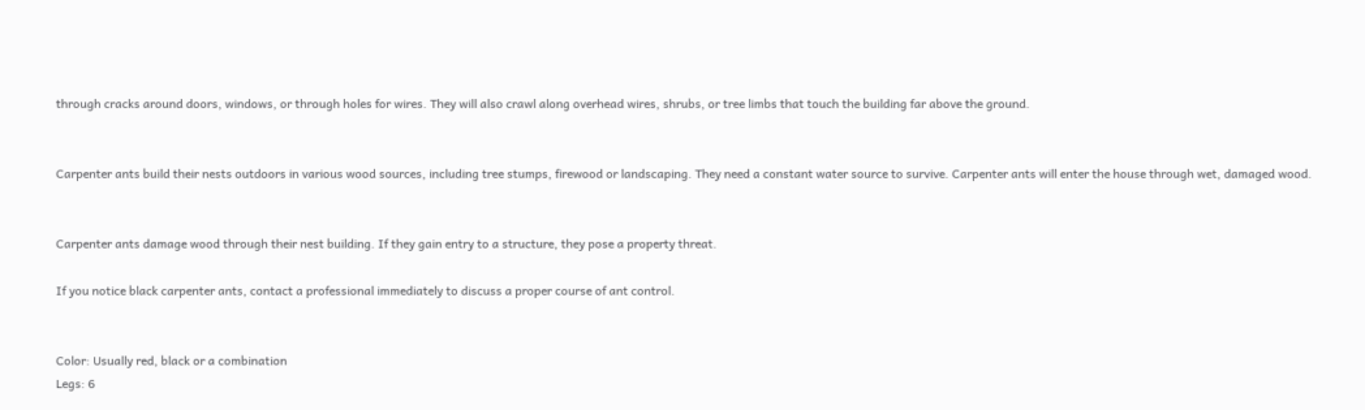through cracks around doors, windows, or through holes for wires. They will also crawl along overhead wires, shrubs, or tree limbs that touch the building far above the ground.


Carpenter ants build their nests outdoors in various wood sources, including tree stumps, firewood or landscaping. They need a constant water source to survive. Carpenter ants will enter the house through wet, damaged wood.


Carpenter ants damage wood through their nest building. If they gain entry to a structure, they pose a property threat.

If you notice black carpenter ants, contact a professional immediately to discuss a proper course of ant control.


Color: Usually red, black or a combination
Legs: 6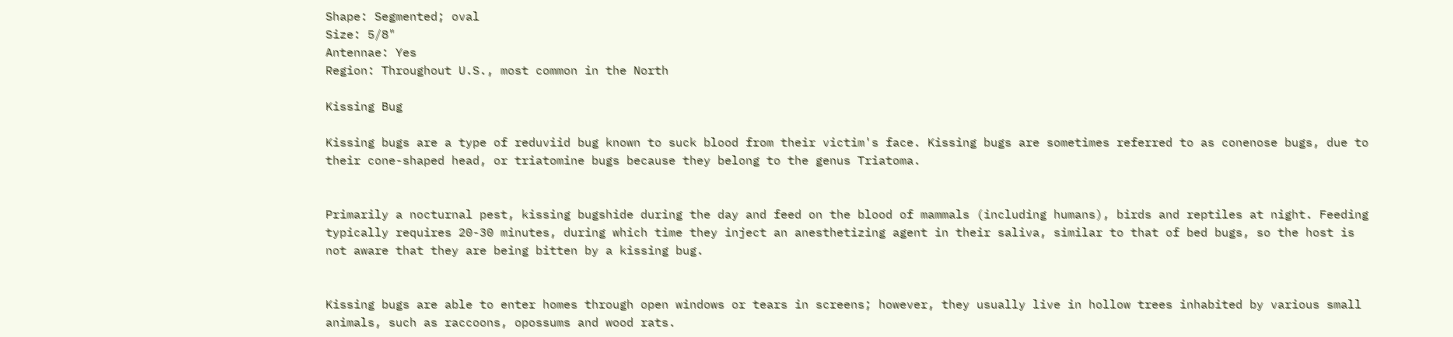Shape: Segmented; oval
Size: 5/8"
Antennae: Yes
Region: Throughout U.S., most common in the North

Kissing Bug

Kissing bugs are a type of reduviid bug known to suck blood from their victim's face. Kissing bugs are sometimes referred to as conenose bugs, due to their cone-shaped head, or triatomine bugs because they belong to the genus Triatoma.


Primarily a nocturnal pest, kissing bugshide during the day and feed on the blood of mammals (including humans), birds and reptiles at night. Feeding typically requires 20-30 minutes, during which time they inject an anesthetizing agent in their saliva, similar to that of bed bugs, so the host is not aware that they are being bitten by a kissing bug.


Kissing bugs are able to enter homes through open windows or tears in screens; however, they usually live in hollow trees inhabited by various small animals, such as raccoons, opossums and wood rats.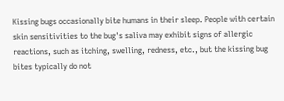Kissing bugs occasionally bite humans in their sleep. People with certain skin sensitivities to the bug's saliva may exhibit signs of allergic reactions, such as itching, swelling, redness, etc., but the kissing bug bites typically do not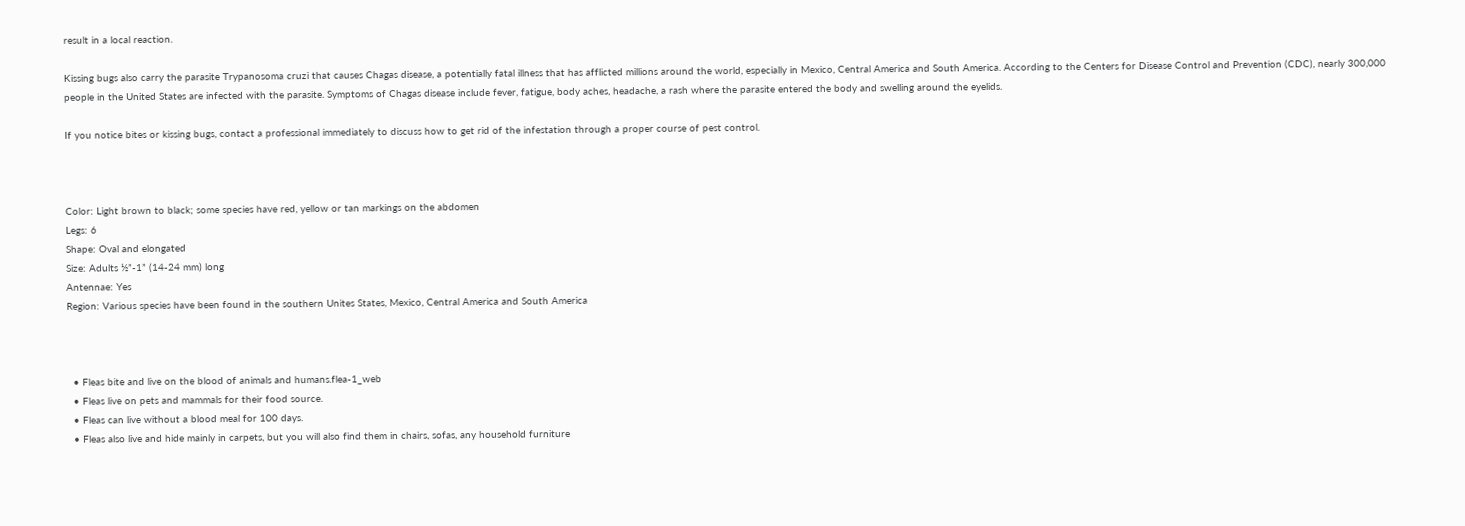result in a local reaction.

Kissing bugs also carry the parasite Trypanosoma cruzi that causes Chagas disease, a potentially fatal illness that has afflicted millions around the world, especially in Mexico, Central America and South America. According to the Centers for Disease Control and Prevention (CDC), nearly 300,000 people in the United States are infected with the parasite. Symptoms of Chagas disease include fever, fatigue, body aches, headache, a rash where the parasite entered the body and swelling around the eyelids.

If you notice bites or kissing bugs, contact a professional immediately to discuss how to get rid of the infestation through a proper course of pest control.



Color: Light brown to black; some species have red, yellow or tan markings on the abdomen
Legs: 6
Shape: Oval and elongated
Size: Adults ½”-1” (14-24 mm) long
Antennae: Yes
Region: Various species have been found in the southern Unites States, Mexico, Central America and South America



  • Fleas bite and live on the blood of animals and humans.flea-1_web
  • Fleas live on pets and mammals for their food source.
  • Fleas can live without a blood meal for 100 days.
  • Fleas also live and hide mainly in carpets, but you will also find them in chairs, sofas, any household furniture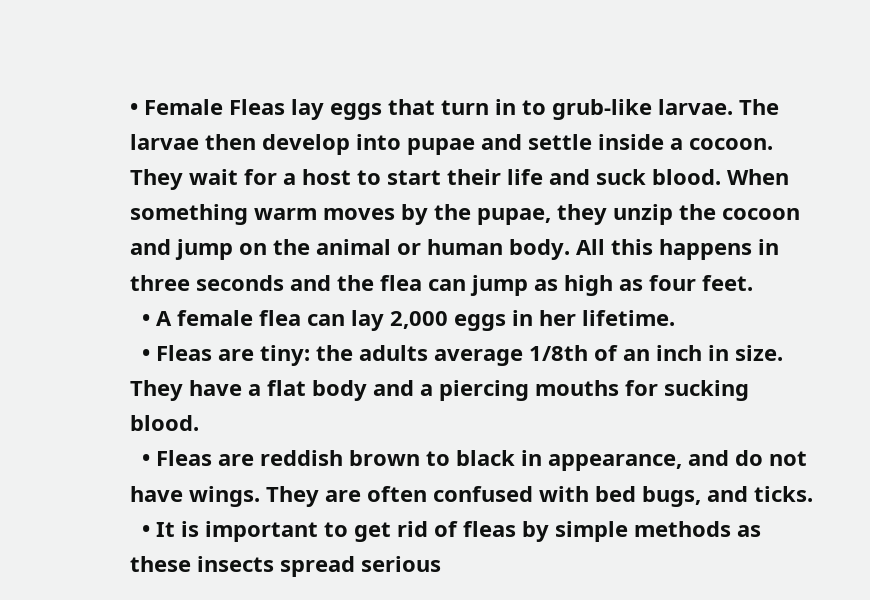• Female Fleas lay eggs that turn in to grub-like larvae. The larvae then develop into pupae and settle inside a cocoon. They wait for a host to start their life and suck blood. When something warm moves by the pupae, they unzip the cocoon and jump on the animal or human body. All this happens in three seconds and the flea can jump as high as four feet.
  • A female flea can lay 2,000 eggs in her lifetime.
  • Fleas are tiny: the adults average 1/8th of an inch in size. They have a flat body and a piercing mouths for sucking blood.
  • Fleas are reddish brown to black in appearance, and do not have wings. They are often confused with bed bugs, and ticks.
  • It is important to get rid of fleas by simple methods as these insects spread serious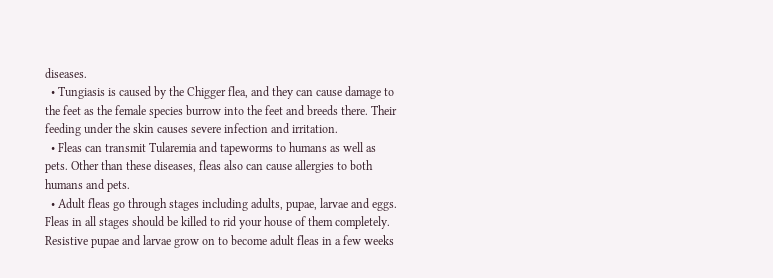diseases.
  • Tungiasis is caused by the Chigger flea, and they can cause damage to the feet as the female species burrow into the feet and breeds there. Their feeding under the skin causes severe infection and irritation.
  • Fleas can transmit Tularemia and tapeworms to humans as well as pets. Other than these diseases, fleas also can cause allergies to both humans and pets.
  • Adult fleas go through stages including adults, pupae, larvae and eggs. Fleas in all stages should be killed to rid your house of them completely. Resistive pupae and larvae grow on to become adult fleas in a few weeks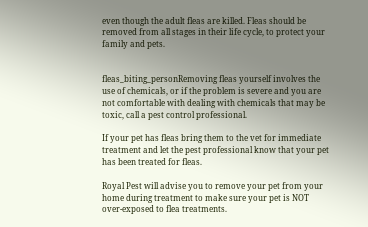even though the adult fleas are killed. Fleas should be removed from all stages in their life cycle, to protect your family and pets.


fleas_biting_personRemoving fleas yourself involves the use of chemicals, or if the problem is severe and you are not comfortable with dealing with chemicals that may be toxic, call a pest control professional.

If your pet has fleas bring them to the vet for immediate treatment and let the pest professional know that your pet has been treated for fleas.

Royal Pest will advise you to remove your pet from your home during treatment to make sure your pet is NOT over-exposed to flea treatments.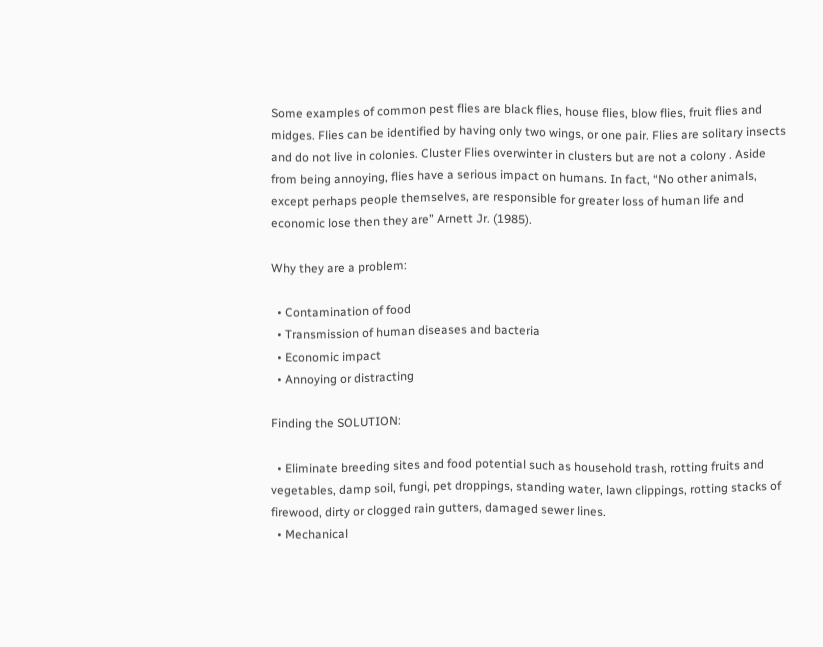Some examples of common pest flies are black flies, house flies, blow flies, fruit flies and midges. Flies can be identified by having only two wings, or one pair. Flies are solitary insects and do not live in colonies. Cluster Flies overwinter in clusters but are not a colony . Aside from being annoying, flies have a serious impact on humans. In fact, “No other animals, except perhaps people themselves, are responsible for greater loss of human life and economic lose then they are” Arnett Jr. (1985).

Why they are a problem:

  • Contamination of food
  • Transmission of human diseases and bacteria
  • Economic impact
  • Annoying or distracting

Finding the SOLUTION:

  • Eliminate breeding sites and food potential such as household trash, rotting fruits and vegetables, damp soil, fungi, pet droppings, standing water, lawn clippings, rotting stacks of firewood, dirty or clogged rain gutters, damaged sewer lines.
  • Mechanical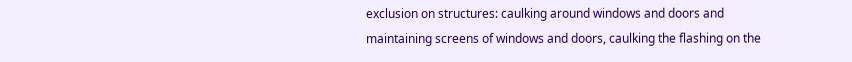exclusion on structures: caulking around windows and doors and maintaining screens of windows and doors, caulking the flashing on the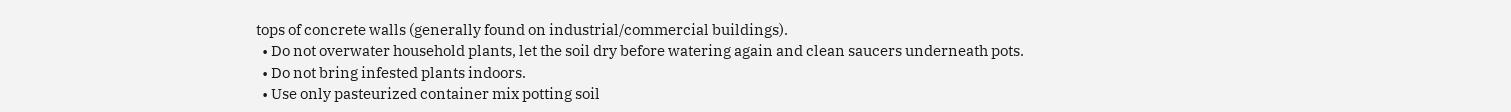tops of concrete walls (generally found on industrial/commercial buildings).
  • Do not overwater household plants, let the soil dry before watering again and clean saucers underneath pots.
  • Do not bring infested plants indoors.
  • Use only pasteurized container mix potting soil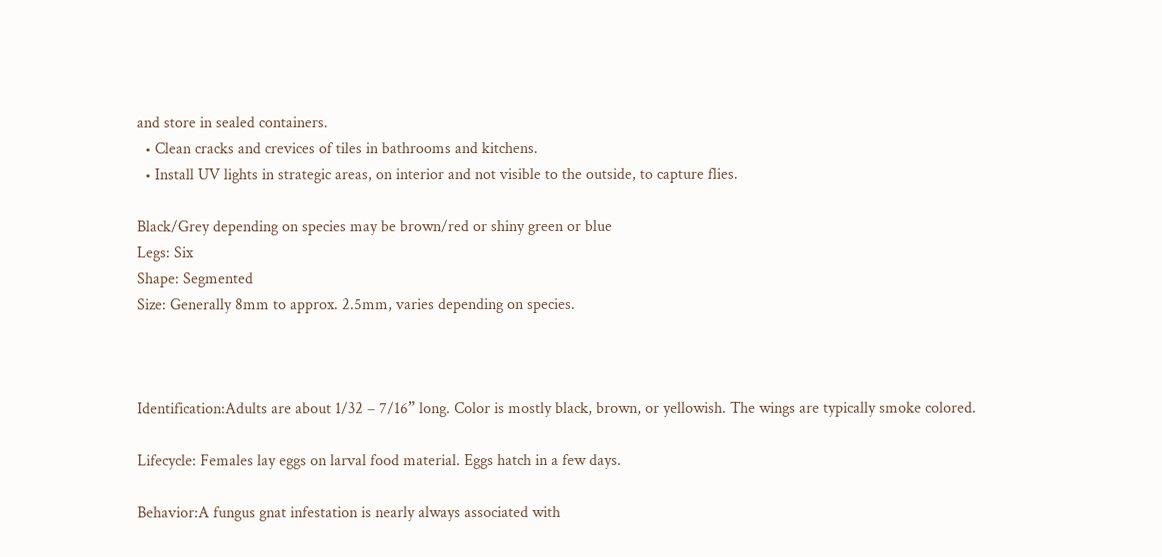and store in sealed containers.
  • Clean cracks and crevices of tiles in bathrooms and kitchens.
  • Install UV lights in strategic areas, on interior and not visible to the outside, to capture flies.

Black/Grey depending on species may be brown/red or shiny green or blue
Legs: Six
Shape: Segmented
Size: Generally 8mm to approx. 2.5mm, varies depending on species.



Identification:Adults are about 1/32 – 7/16” long. Color is mostly black, brown, or yellowish. The wings are typically smoke colored.

Lifecycle: Females lay eggs on larval food material. Eggs hatch in a few days.

Behavior:A fungus gnat infestation is nearly always associated with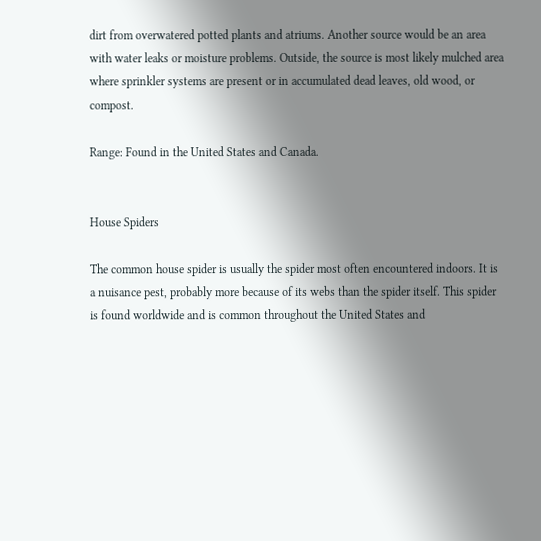dirt from overwatered potted plants and atriums. Another source would be an area with water leaks or moisture problems. Outside, the source is most likely mulched area where sprinkler systems are present or in accumulated dead leaves, old wood, or compost.

Range: Found in the United States and Canada.


House Spiders

The common house spider is usually the spider most often encountered indoors. It is a nuisance pest, probably more because of its webs than the spider itself. This spider is found worldwide and is common throughout the United States and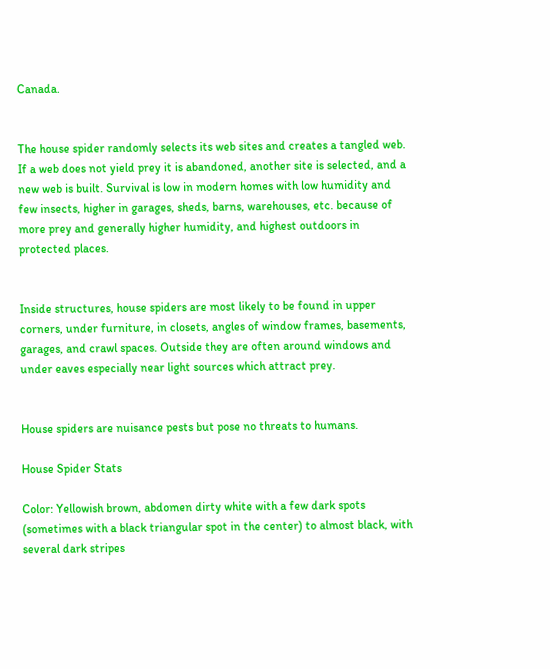Canada.


The house spider randomly selects its web sites and creates a tangled web. If a web does not yield prey it is abandoned, another site is selected, and a new web is built. Survival is low in modern homes with low humidity and few insects, higher in garages, sheds, barns, warehouses, etc. because of more prey and generally higher humidity, and highest outdoors in protected places.


Inside structures, house spiders are most likely to be found in upper corners, under furniture, in closets, angles of window frames, basements, garages, and crawl spaces. Outside they are often around windows and under eaves especially near light sources which attract prey.


House spiders are nuisance pests but pose no threats to humans.

House Spider Stats

Color: Yellowish brown, abdomen dirty white with a few dark spots (sometimes with a black triangular spot in the center) to almost black, with several dark stripes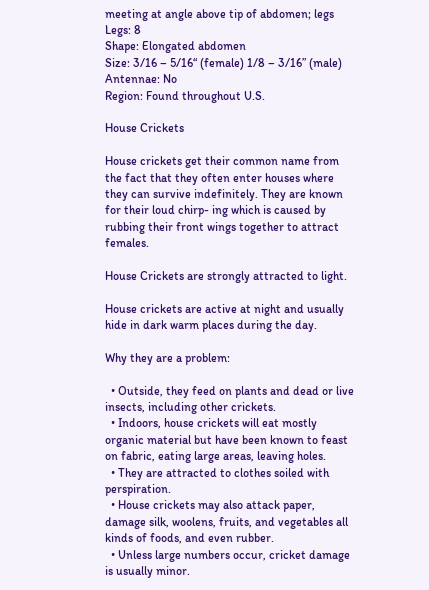meeting at angle above tip of abdomen; legs
Legs: 8
Shape: Elongated abdomen
Size: 3/16 – 5/16“ (female) 1/8 – 3/16” (male)
Antennae: No
Region: Found throughout U.S.

House Crickets

House crickets get their common name from the fact that they often enter houses where they can survive indefinitely. They are known for their loud chirp- ing which is caused by rubbing their front wings together to attract females.

House Crickets are strongly attracted to light.

House crickets are active at night and usually hide in dark warm places during the day.

Why they are a problem:

  • Outside, they feed on plants and dead or live insects, including other crickets.
  • Indoors, house crickets will eat mostly organic material but have been known to feast on fabric, eating large areas, leaving holes.
  • They are attracted to clothes soiled with perspiration.
  • House crickets may also attack paper, damage silk, woolens, fruits, and vegetables all kinds of foods, and even rubber.
  • Unless large numbers occur, cricket damage is usually minor.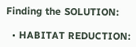Finding the SOLUTION:

  • HABITAT REDUCTION: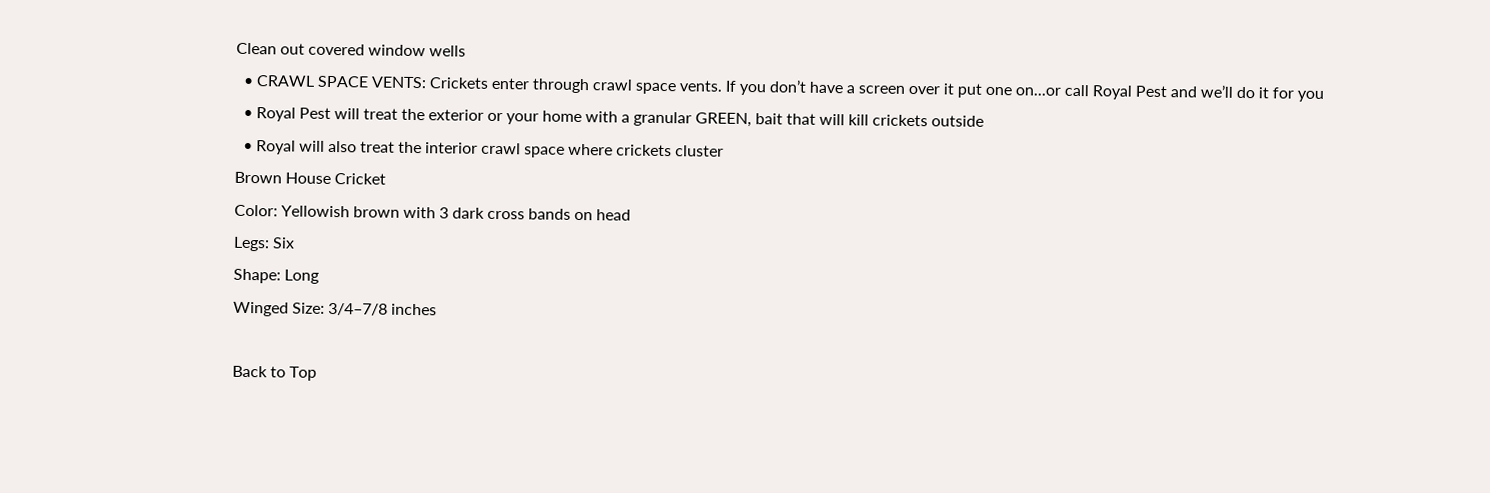Clean out covered window wells
  • CRAWL SPACE VENTS: Crickets enter through crawl space vents. If you don’t have a screen over it put one on...or call Royal Pest and we’ll do it for you
  • Royal Pest will treat the exterior or your home with a granular GREEN, bait that will kill crickets outside
  • Royal will also treat the interior crawl space where crickets cluster
Brown House Cricket
Color: Yellowish brown with 3 dark cross bands on head
Legs: Six
Shape: Long
Winged Size: 3/4–7/8 inches

Back to Top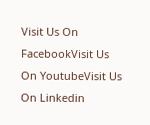Visit Us On FacebookVisit Us On YoutubeVisit Us On Linkedin